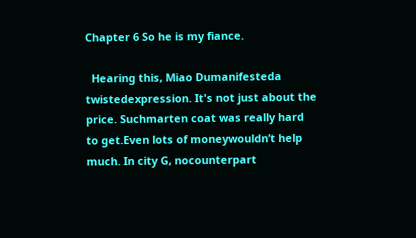Chapter 6 So he is my fiance.

  Hearing this, Miao Dumanifesteda twistedexpression. It's not just about the price. Suchmarten coat was really hard to get.Even lots of moneywouldn’t help much. In city G, nocounterpart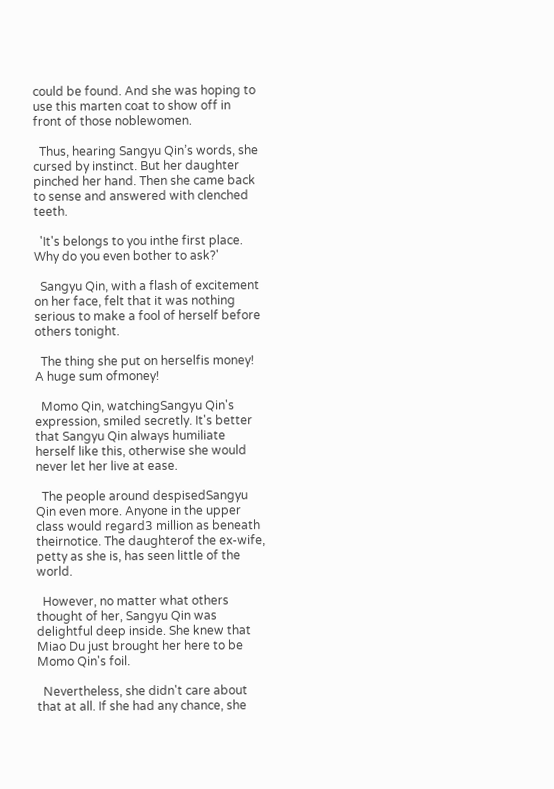could be found. And she was hoping to use this marten coat to show off in front of those noblewomen.

  Thus, hearing Sangyu Qin’s words, she cursed by instinct. But her daughter pinched her hand. Then she came back to sense and answered with clenched teeth.

  'It's belongs to you inthe first place. Why do you even bother to ask?'

  Sangyu Qin, with a flash of excitement on her face, felt that it was nothing serious to make a fool of herself before others tonight.

  The thing she put on herselfis money! A huge sum ofmoney!

  Momo Qin, watchingSangyu Qin's expression, smiled secretly. It's better that Sangyu Qin always humiliate herself like this, otherwise she would never let her live at ease.

  The people around despisedSangyu Qin even more. Anyone in the upper class would regard3 million as beneath theirnotice. The daughterof the ex-wife, petty as she is, has seen little of the world.

  However, no matter what others thought of her, Sangyu Qin was delightful deep inside. She knew that Miao Du just brought her here to be Momo Qin's foil.

  Nevertheless, she didn't care about that at all. If she had any chance, she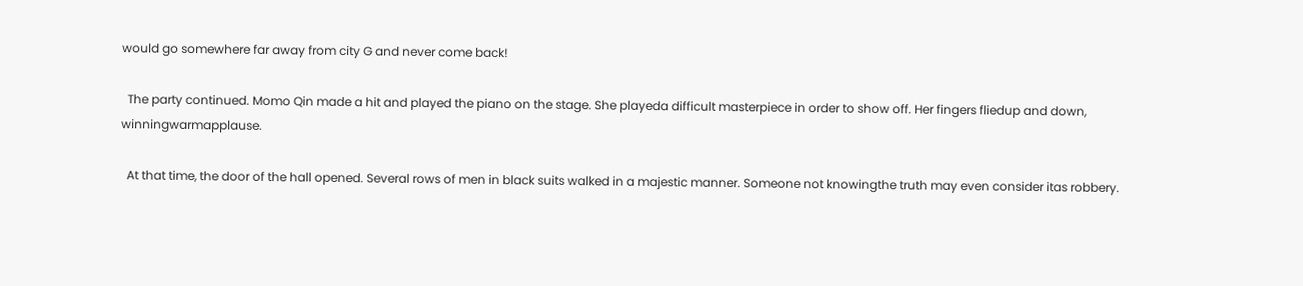would go somewhere far away from city G and never come back!

  The party continued. Momo Qin made a hit and played the piano on the stage. She playeda difficult masterpiece in order to show off. Her fingers fliedup and down, winningwarmapplause.

  At that time, the door of the hall opened. Several rows of men in black suits walked in a majestic manner. Someone not knowingthe truth may even consider itas robbery.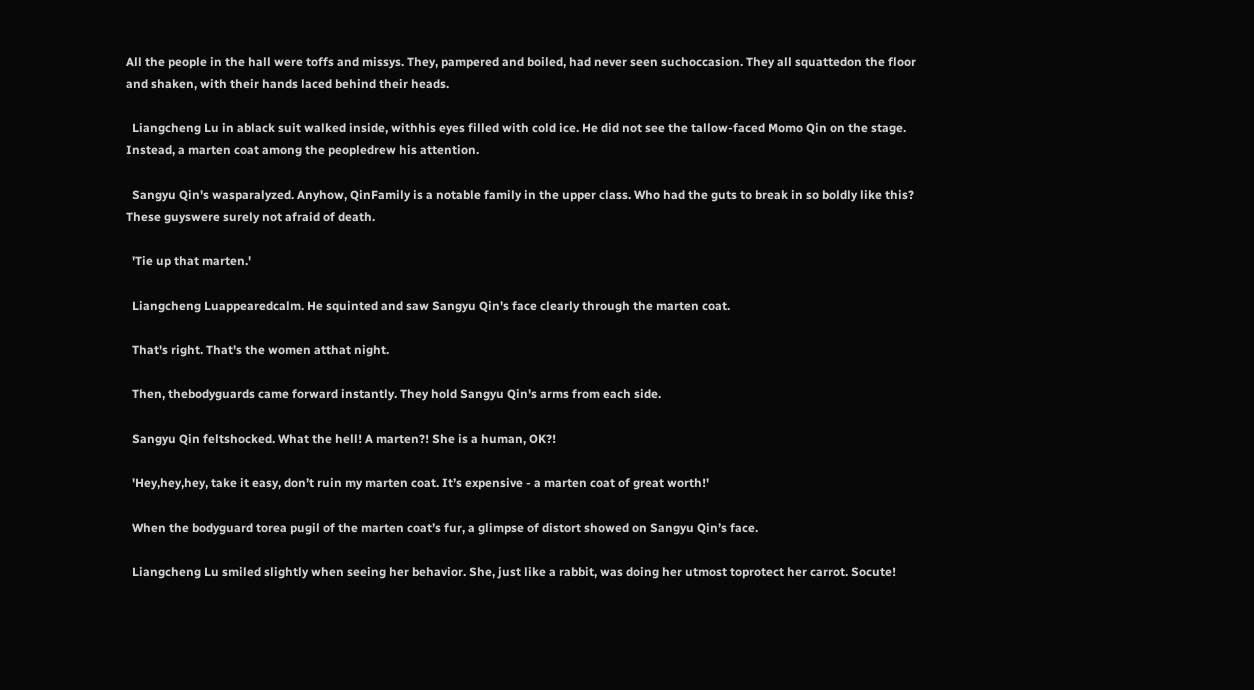All the people in the hall were toffs and missys. They, pampered and boiled, had never seen suchoccasion. They all squattedon the floor and shaken, with their hands laced behind their heads.

  Liangcheng Lu in ablack suit walked inside, withhis eyes filled with cold ice. He did not see the tallow-faced Momo Qin on the stage. Instead, a marten coat among the peopledrew his attention.

  Sangyu Qin's wasparalyzed. Anyhow, QinFamily is a notable family in the upper class. Who had the guts to break in so boldly like this? These guyswere surely not afraid of death.

  'Tie up that marten.'

  Liangcheng Luappearedcalm. He squinted and saw Sangyu Qin's face clearly through the marten coat.

  That's right. That's the women atthat night.

  Then, thebodyguards came forward instantly. They hold Sangyu Qin's arms from each side.

  Sangyu Qin feltshocked. What the hell! A marten?! She is a human, OK?!

  'Hey,hey,hey, take it easy, don’t ruin my marten coat. It’s expensive - a marten coat of great worth!'

  When the bodyguard torea pugil of the marten coat’s fur, a glimpse of distort showed on Sangyu Qin’s face.

  Liangcheng Lu smiled slightly when seeing her behavior. She, just like a rabbit, was doing her utmost toprotect her carrot. Socute!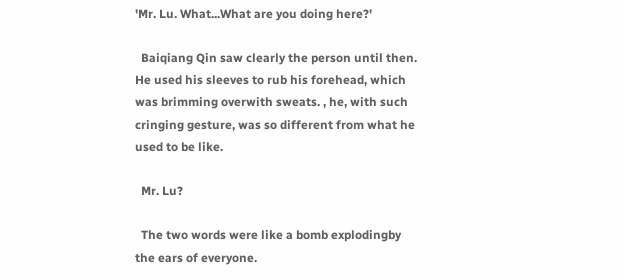'Mr. Lu. What...What are you doing here?'

  Baiqiang Qin saw clearly the person until then. He used his sleeves to rub his forehead, which was brimming overwith sweats. , he, with such cringing gesture, was so different from what he used to be like.

  Mr. Lu?

  The two words were like a bomb explodingby the ears of everyone.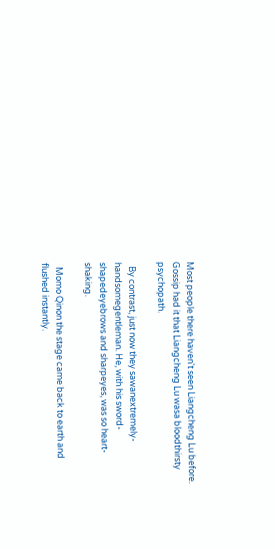Most people there haven't seen Liangcheng Lu before. Gossip had it that Liangcheng Lu wasa bloodthirsty psychopath.

  By contrast, just now they sawanextremely-handsomegentleman. He, with his sword-shapedeyebrows and sharpeyes, was so heart-shaking.

  Momo Qinon the stage came back to earth and flushed instantly.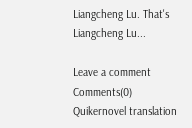Liangcheng Lu. That's Liangcheng Lu...

Leave a comment Comments(0)
Quikernovel translation